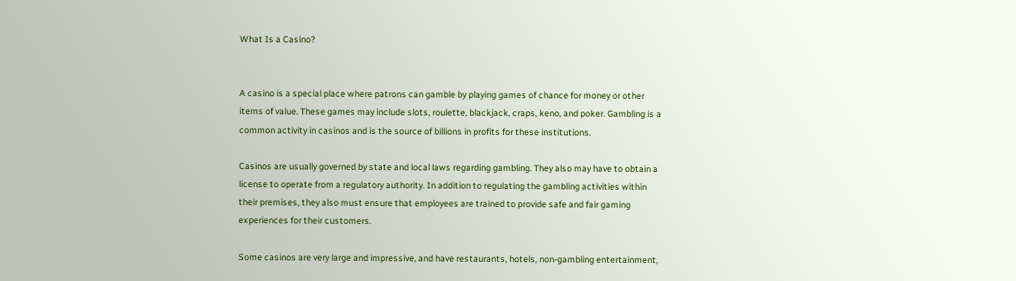What Is a Casino?


A casino is a special place where patrons can gamble by playing games of chance for money or other items of value. These games may include slots, roulette, blackjack, craps, keno, and poker. Gambling is a common activity in casinos and is the source of billions in profits for these institutions.

Casinos are usually governed by state and local laws regarding gambling. They also may have to obtain a license to operate from a regulatory authority. In addition to regulating the gambling activities within their premises, they also must ensure that employees are trained to provide safe and fair gaming experiences for their customers.

Some casinos are very large and impressive, and have restaurants, hotels, non-gambling entertainment,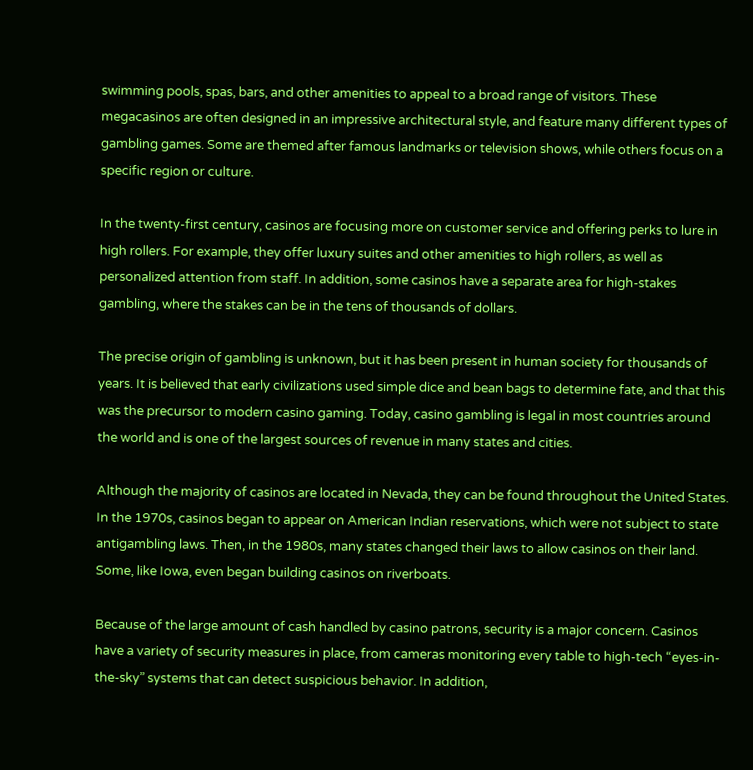swimming pools, spas, bars, and other amenities to appeal to a broad range of visitors. These megacasinos are often designed in an impressive architectural style, and feature many different types of gambling games. Some are themed after famous landmarks or television shows, while others focus on a specific region or culture.

In the twenty-first century, casinos are focusing more on customer service and offering perks to lure in high rollers. For example, they offer luxury suites and other amenities to high rollers, as well as personalized attention from staff. In addition, some casinos have a separate area for high-stakes gambling, where the stakes can be in the tens of thousands of dollars.

The precise origin of gambling is unknown, but it has been present in human society for thousands of years. It is believed that early civilizations used simple dice and bean bags to determine fate, and that this was the precursor to modern casino gaming. Today, casino gambling is legal in most countries around the world and is one of the largest sources of revenue in many states and cities.

Although the majority of casinos are located in Nevada, they can be found throughout the United States. In the 1970s, casinos began to appear on American Indian reservations, which were not subject to state antigambling laws. Then, in the 1980s, many states changed their laws to allow casinos on their land. Some, like Iowa, even began building casinos on riverboats.

Because of the large amount of cash handled by casino patrons, security is a major concern. Casinos have a variety of security measures in place, from cameras monitoring every table to high-tech “eyes-in-the-sky” systems that can detect suspicious behavior. In addition,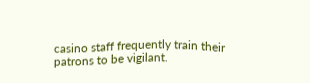casino staff frequently train their patrons to be vigilant.